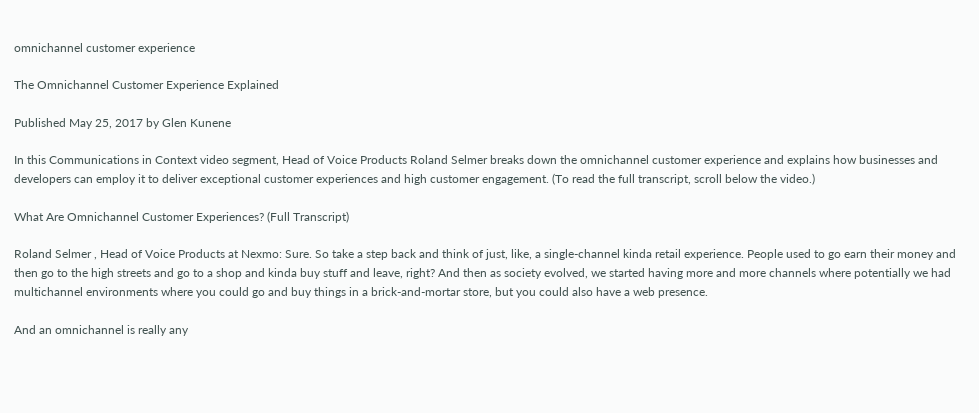omnichannel customer experience

The Omnichannel Customer Experience Explained

Published May 25, 2017 by Glen Kunene

In this Communications in Context video segment, Head of Voice Products Roland Selmer breaks down the omnichannel customer experience and explains how businesses and developers can employ it to deliver exceptional customer experiences and high customer engagement. (To read the full transcript, scroll below the video.)

What Are Omnichannel Customer Experiences? (Full Transcript)

Roland Selmer , Head of Voice Products at Nexmo: Sure. So take a step back and think of just, like, a single-channel kinda retail experience. People used to go earn their money and then go to the high streets and go to a shop and kinda buy stuff and leave, right? And then as society evolved, we started having more and more channels where potentially we had multichannel environments where you could go and buy things in a brick-and-mortar store, but you could also have a web presence.

And an omnichannel is really any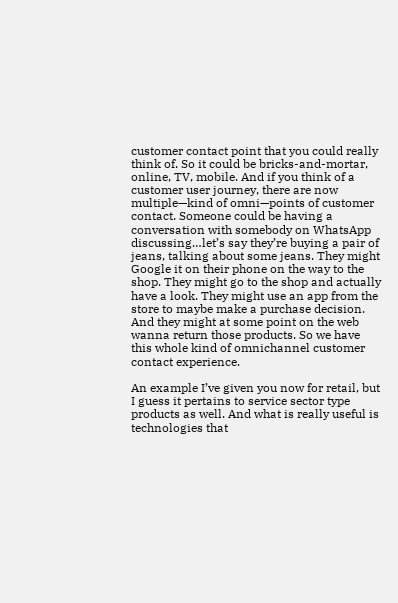customer contact point that you could really think of. So it could be bricks-and-mortar, online, TV, mobile. And if you think of a customer user journey, there are now multiple—kind of omni—points of customer contact. Someone could be having a conversation with somebody on WhatsApp discussing…let’s say they’re buying a pair of jeans, talking about some jeans. They might Google it on their phone on the way to the shop. They might go to the shop and actually have a look. They might use an app from the store to maybe make a purchase decision. And they might at some point on the web wanna return those products. So we have this whole kind of omnichannel customer contact experience.

An example I’ve given you now for retail, but I guess it pertains to service sector type products as well. And what is really useful is technologies that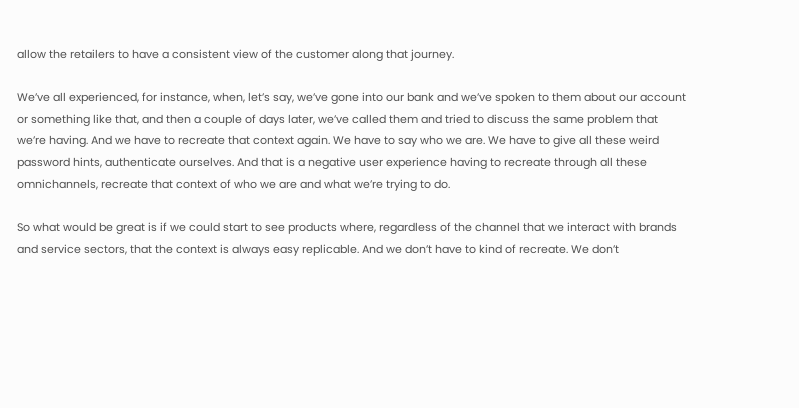allow the retailers to have a consistent view of the customer along that journey.

We’ve all experienced, for instance, when, let’s say, we’ve gone into our bank and we’ve spoken to them about our account or something like that, and then a couple of days later, we’ve called them and tried to discuss the same problem that we’re having. And we have to recreate that context again. We have to say who we are. We have to give all these weird password hints, authenticate ourselves. And that is a negative user experience having to recreate through all these omnichannels, recreate that context of who we are and what we’re trying to do.

So what would be great is if we could start to see products where, regardless of the channel that we interact with brands and service sectors, that the context is always easy replicable. And we don’t have to kind of recreate. We don’t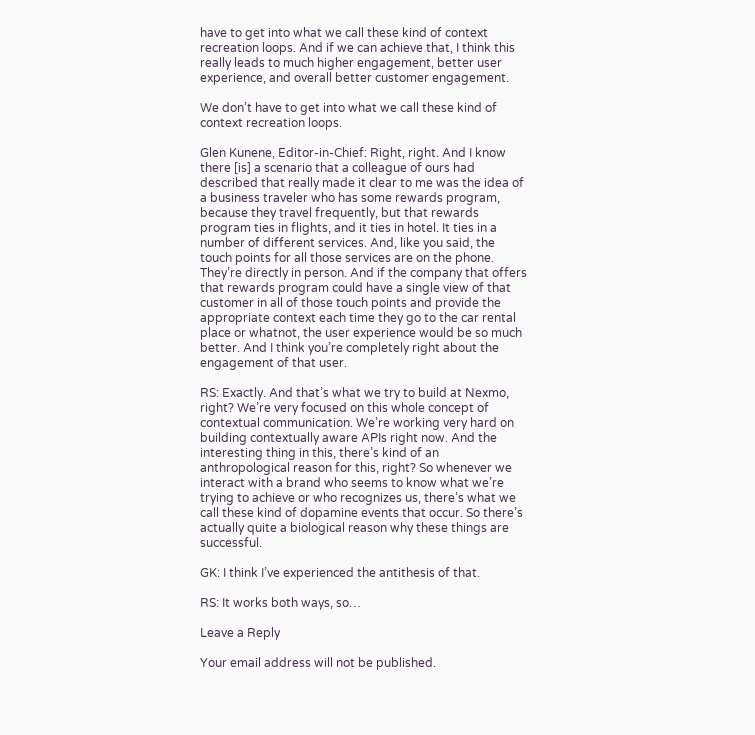have to get into what we call these kind of context recreation loops. And if we can achieve that, I think this really leads to much higher engagement, better user experience, and overall better customer engagement.

We don’t have to get into what we call these kind of context recreation loops.

Glen Kunene, Editor-in-Chief: Right, right. And I know there [is] a scenario that a colleague of ours had described that really made it clear to me was the idea of a business traveler who has some rewards program, because they travel frequently, but that rewards program ties in flights, and it ties in hotel. It ties in a number of different services. And, like you said, the touch points for all those services are on the phone. They’re directly in person. And if the company that offers that rewards program could have a single view of that customer in all of those touch points and provide the appropriate context each time they go to the car rental place or whatnot, the user experience would be so much better. And I think you’re completely right about the engagement of that user.

RS: Exactly. And that’s what we try to build at Nexmo, right? We’re very focused on this whole concept of contextual communication. We’re working very hard on building contextually aware APIs right now. And the interesting thing in this, there’s kind of an anthropological reason for this, right? So whenever we interact with a brand who seems to know what we’re trying to achieve or who recognizes us, there’s what we call these kind of dopamine events that occur. So there’s actually quite a biological reason why these things are successful.

GK: I think I’ve experienced the antithesis of that.

RS: It works both ways, so…

Leave a Reply

Your email address will not be published.